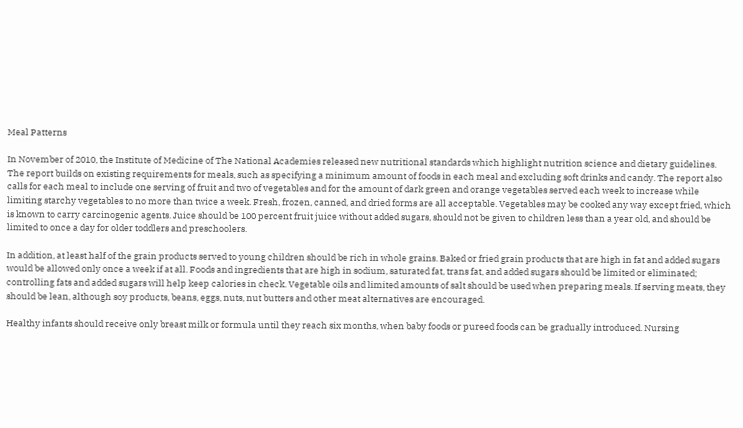Meal Patterns

In November of 2010, the Institute of Medicine of The National Academies released new nutritional standards which highlight nutrition science and dietary guidelines. The report builds on existing requirements for meals, such as specifying a minimum amount of foods in each meal and excluding soft drinks and candy. The report also calls for each meal to include one serving of fruit and two of vegetables and for the amount of dark green and orange vegetables served each week to increase while limiting starchy vegetables to no more than twice a week. Fresh, frozen, canned, and dried forms are all acceptable. Vegetables may be cooked any way except fried, which is known to carry carcinogenic agents. Juice should be 100 percent fruit juice without added sugars, should not be given to children less than a year old, and should be limited to once a day for older toddlers and preschoolers.

In addition, at least half of the grain products served to young children should be rich in whole grains. Baked or fried grain products that are high in fat and added sugars would be allowed only once a week if at all. Foods and ingredients that are high in sodium, saturated fat, trans fat, and added sugars should be limited or eliminated; controlling fats and added sugars will help keep calories in check. Vegetable oils and limited amounts of salt should be used when preparing meals. If serving meats, they should be lean, although soy products, beans, eggs, nuts, nut butters and other meat alternatives are encouraged.

Healthy infants should receive only breast milk or formula until they reach six months, when baby foods or pureed foods can be gradually introduced. Nursing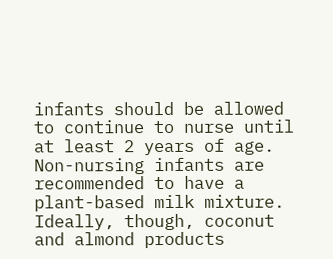infants should be allowed to continue to nurse until at least 2 years of age. Non-nursing infants are recommended to have a plant-based milk mixture. Ideally, though, coconut and almond products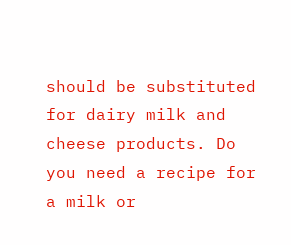should be substituted for dairy milk and cheese products. Do you need a recipe for a milk or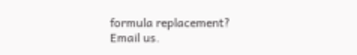formula replacement? Email us.